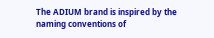The ADIUM brand is inspired by the naming conventions of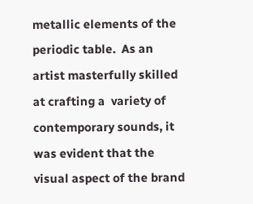metallic elements of the periodic table.  As an artist masterfully skilled at crafting a  variety of contemporary sounds, it was evident that the visual aspect of the brand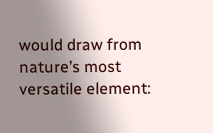would draw from nature’s most versatile element: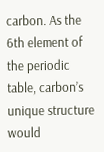carbon. As the 6th element of the periodic table, carbon’s unique structure would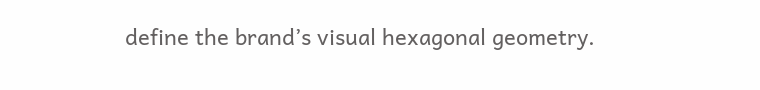define the brand’s visual hexagonal geometry.